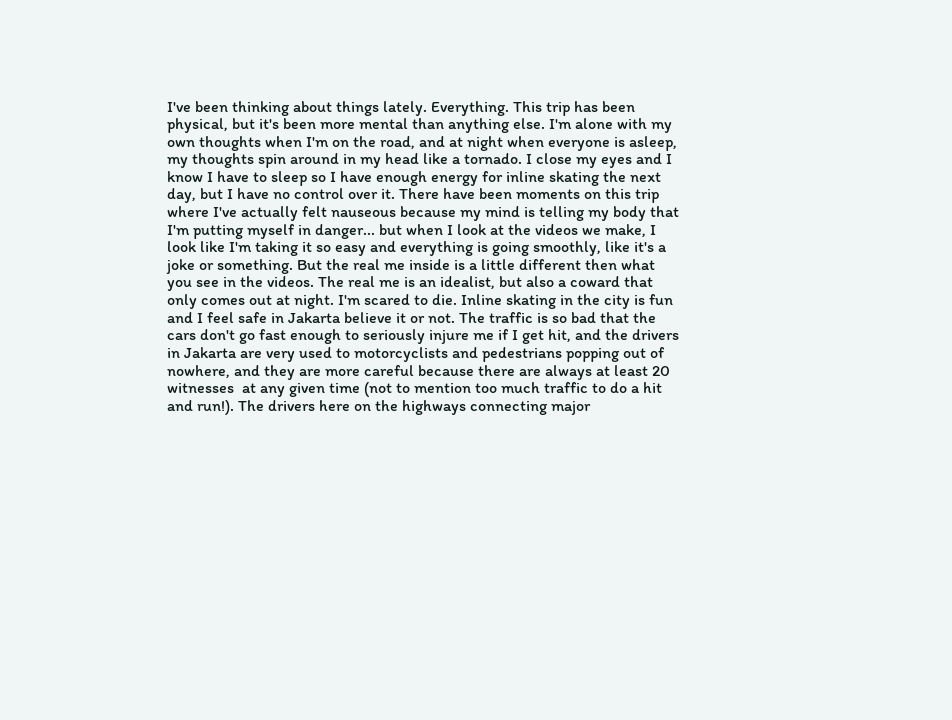I've been thinking about things lately. Everything. This trip has been physical, but it's been more mental than anything else. I'm alone with my own thoughts when I'm on the road, and at night when everyone is asleep, my thoughts spin around in my head like a tornado. I close my eyes and I know I have to sleep so I have enough energy for inline skating the next day, but I have no control over it. There have been moments on this trip where I've actually felt nauseous because my mind is telling my body that I'm putting myself in danger... but when I look at the videos we make, I look like I'm taking it so easy and everything is going smoothly, like it's a joke or something. But the real me inside is a little different then what you see in the videos. The real me is an idealist, but also a coward that only comes out at night. I'm scared to die. Inline skating in the city is fun and I feel safe in Jakarta believe it or not. The traffic is so bad that the cars don't go fast enough to seriously injure me if I get hit, and the drivers in Jakarta are very used to motorcyclists and pedestrians popping out of nowhere, and they are more careful because there are always at least 20 witnesses  at any given time (not to mention too much traffic to do a hit and run!). The drivers here on the highways connecting major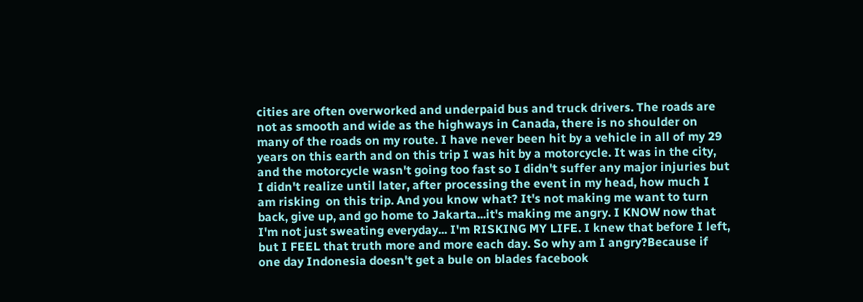cities are often overworked and underpaid bus and truck drivers. The roads are not as smooth and wide as the highways in Canada, there is no shoulder on many of the roads on my route. I have never been hit by a vehicle in all of my 29 years on this earth and on this trip I was hit by a motorcycle. It was in the city, and the motorcycle wasn't going too fast so I didn't suffer any major injuries but I didn't realize until later, after processing the event in my head, how much I am risking  on this trip. And you know what? It's not making me want to turn back, give up, and go home to Jakarta...it's making me angry. I KNOW now that I'm not just sweating everyday... I'm RISKING MY LIFE. I knew that before I left,  but I FEEL that truth more and more each day. So why am I angry?Because if one day Indonesia doesn't get a bule on blades facebook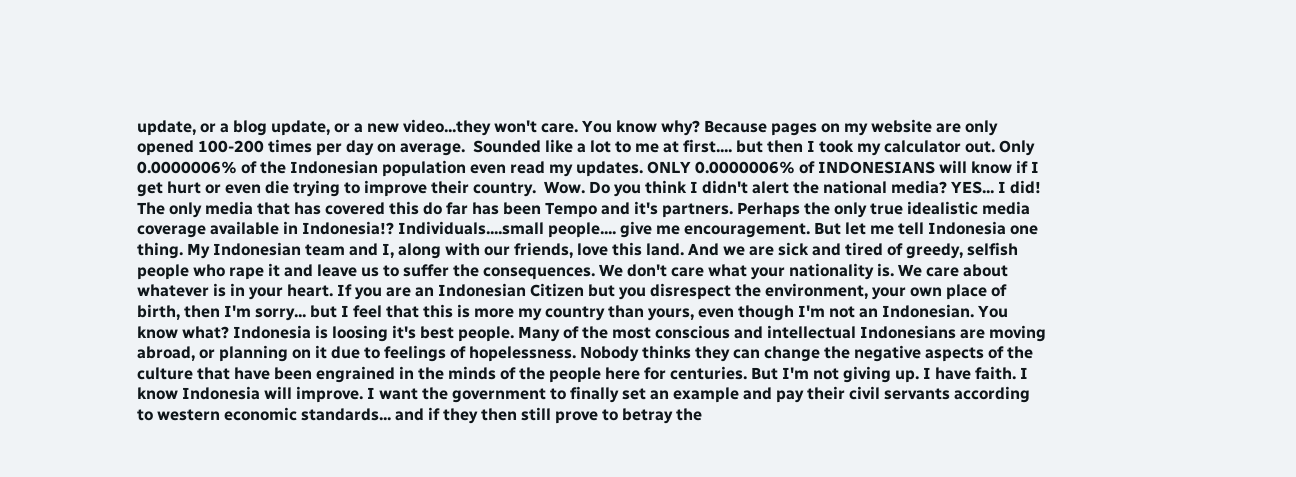update, or a blog update, or a new video...they won't care. You know why? Because pages on my website are only opened 100-200 times per day on average.  Sounded like a lot to me at first.... but then I took my calculator out. Only 0.0000006% of the Indonesian population even read my updates. ONLY 0.0000006% of INDONESIANS will know if I get hurt or even die trying to improve their country.  Wow. Do you think I didn't alert the national media? YES... I did! The only media that has covered this do far has been Tempo and it's partners. Perhaps the only true idealistic media coverage available in Indonesia!? Individuals....small people.... give me encouragement. But let me tell Indonesia one thing. My Indonesian team and I, along with our friends, love this land. And we are sick and tired of greedy, selfish people who rape it and leave us to suffer the consequences. We don't care what your nationality is. We care about whatever is in your heart. If you are an Indonesian Citizen but you disrespect the environment, your own place of birth, then I'm sorry... but I feel that this is more my country than yours, even though I'm not an Indonesian. You know what? Indonesia is loosing it's best people. Many of the most conscious and intellectual Indonesians are moving abroad, or planning on it due to feelings of hopelessness. Nobody thinks they can change the negative aspects of the culture that have been engrained in the minds of the people here for centuries. But I'm not giving up. I have faith. I know Indonesia will improve. I want the government to finally set an example and pay their civil servants according to western economic standards... and if they then still prove to betray the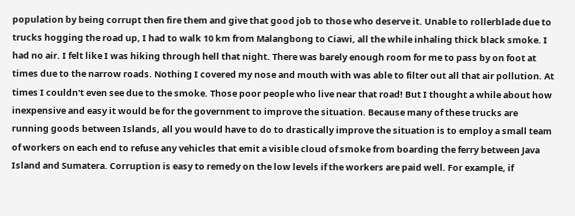population by being corrupt then fire them and give that good job to those who deserve it. Unable to rollerblade due to trucks hogging the road up, I had to walk 10 km from Malangbong to Ciawi, all the while inhaling thick black smoke. I had no air. I felt like I was hiking through hell that night. There was barely enough room for me to pass by on foot at times due to the narrow roads. Nothing I covered my nose and mouth with was able to filter out all that air pollution. At times I couldn't even see due to the smoke. Those poor people who live near that road! But I thought a while about how inexpensive and easy it would be for the government to improve the situation. Because many of these trucks are running goods between Islands, all you would have to do to drastically improve the situation is to employ a small team of workers on each end to refuse any vehicles that emit a visible cloud of smoke from boarding the ferry between Java Island and Sumatera. Corruption is easy to remedy on the low levels if the workers are paid well. For example, if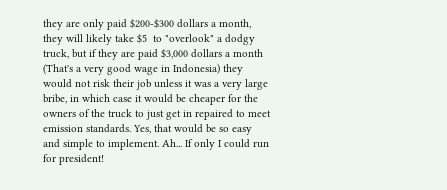they are only paid $200-$300 dollars a month, they will likely take $5  to "overlook" a dodgy truck, but if they are paid $3,000 dollars a month (That's a very good wage in Indonesia) they would not risk their job unless it was a very large bribe, in which case it would be cheaper for the owners of the truck to just get in repaired to meet emission standards. Yes, that would be so easy and simple to implement. Ah... If only I could run for president!